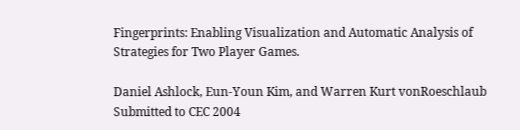Fingerprints: Enabling Visualization and Automatic Analysis of Strategies for Two Player Games.

Daniel Ashlock, Eun-Youn Kim, and Warren Kurt vonRoeschlaub
Submitted to CEC 2004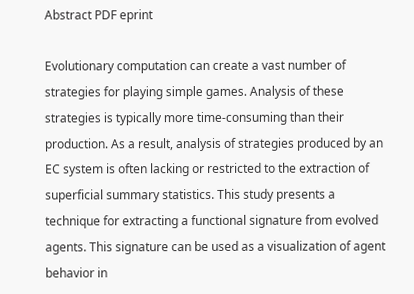Abstract PDF eprint

Evolutionary computation can create a vast number of strategies for playing simple games. Analysis of these strategies is typically more time-consuming than their production. As a result, analysis of strategies produced by an EC system is often lacking or restricted to the extraction of superficial summary statistics. This study presents a technique for extracting a functional signature from evolved agents. This signature can be used as a visualization of agent behavior in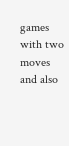games with two moves and also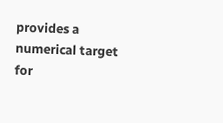provides a numerical target for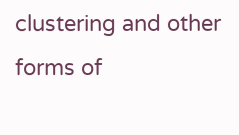clustering and other forms of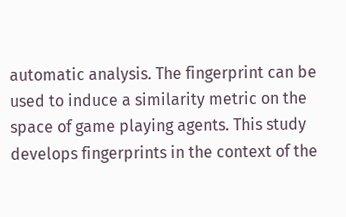automatic analysis. The fingerprint can be used to induce a similarity metric on the space of game playing agents. This study develops fingerprints in the context of the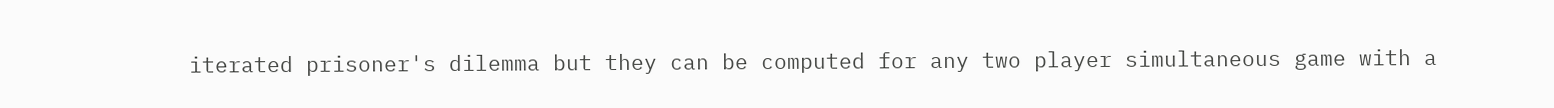iterated prisoner's dilemma but they can be computed for any two player simultaneous game with a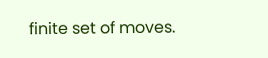finite set of moves.